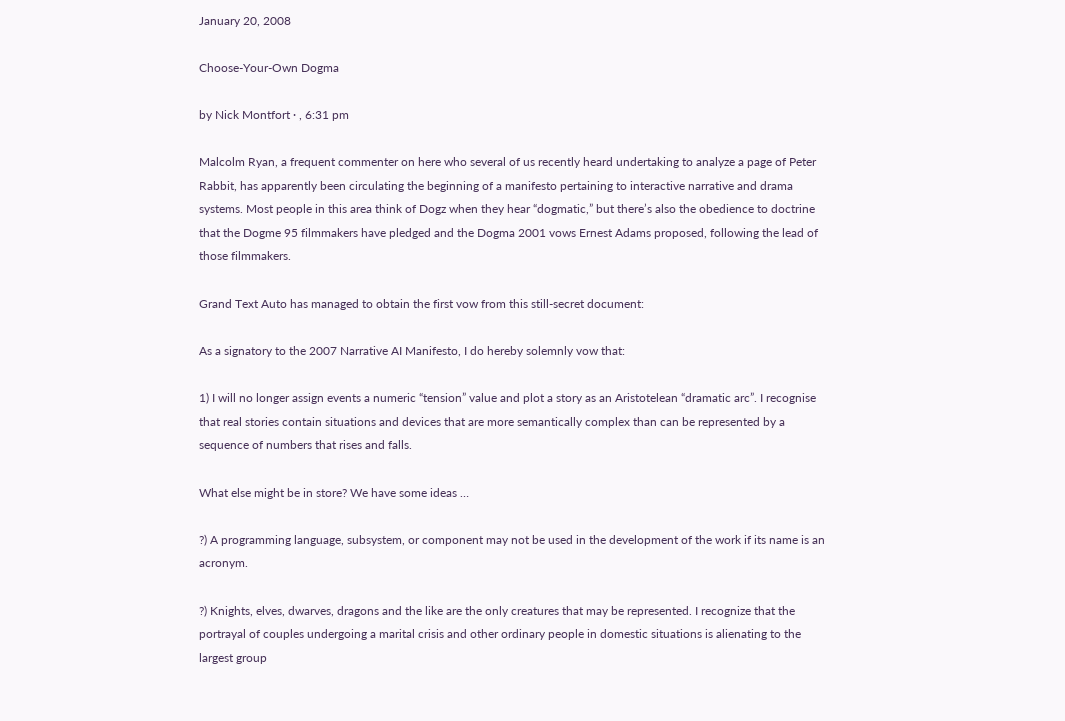January 20, 2008

Choose-Your-Own Dogma

by Nick Montfort · , 6:31 pm

Malcolm Ryan, a frequent commenter on here who several of us recently heard undertaking to analyze a page of Peter Rabbit, has apparently been circulating the beginning of a manifesto pertaining to interactive narrative and drama systems. Most people in this area think of Dogz when they hear “dogmatic,” but there’s also the obedience to doctrine that the Dogme 95 filmmakers have pledged and the Dogma 2001 vows Ernest Adams proposed, following the lead of those filmmakers.

Grand Text Auto has managed to obtain the first vow from this still-secret document:

As a signatory to the 2007 Narrative AI Manifesto, I do hereby solemnly vow that:

1) I will no longer assign events a numeric “tension” value and plot a story as an Aristotelean “dramatic arc”. I recognise that real stories contain situations and devices that are more semantically complex than can be represented by a sequence of numbers that rises and falls.

What else might be in store? We have some ideas …

?) A programming language, subsystem, or component may not be used in the development of the work if its name is an acronym.

?) Knights, elves, dwarves, dragons and the like are the only creatures that may be represented. I recognize that the portrayal of couples undergoing a marital crisis and other ordinary people in domestic situations is alienating to the largest group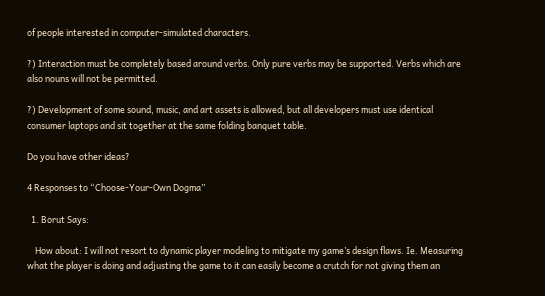of people interested in computer-simulated characters.

?) Interaction must be completely based around verbs. Only pure verbs may be supported. Verbs which are also nouns will not be permitted.

?) Development of some sound, music, and art assets is allowed, but all developers must use identical consumer laptops and sit together at the same folding banquet table.

Do you have other ideas?

4 Responses to “Choose-Your-Own Dogma”

  1. Borut Says:

    How about: I will not resort to dynamic player modeling to mitigate my game’s design flaws. Ie. Measuring what the player is doing and adjusting the game to it can easily become a crutch for not giving them an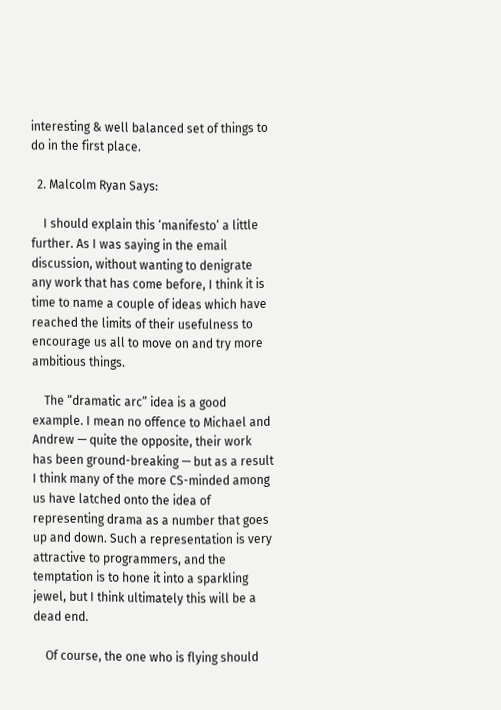interesting & well balanced set of things to do in the first place.

  2. Malcolm Ryan Says:

    I should explain this ‘manifesto’ a little further. As I was saying in the email discussion, without wanting to denigrate any work that has come before, I think it is time to name a couple of ideas which have reached the limits of their usefulness to encourage us all to move on and try more ambitious things.

    The “dramatic arc” idea is a good example. I mean no offence to Michael and Andrew — quite the opposite, their work has been ground-breaking — but as a result I think many of the more CS-minded among us have latched onto the idea of representing drama as a number that goes up and down. Such a representation is very attractive to programmers, and the temptation is to hone it into a sparkling jewel, but I think ultimately this will be a dead end.

    Of course, the one who is flying should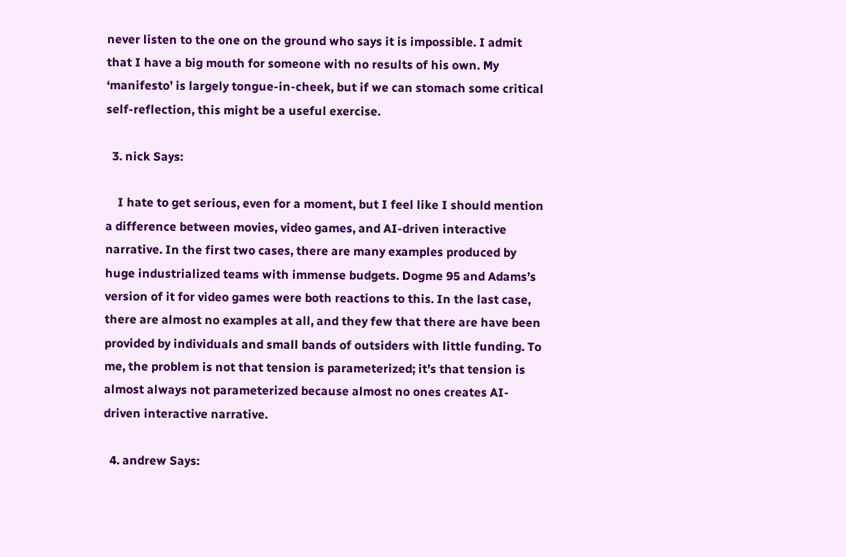never listen to the one on the ground who says it is impossible. I admit that I have a big mouth for someone with no results of his own. My ‘manifesto’ is largely tongue-in-cheek, but if we can stomach some critical self-reflection, this might be a useful exercise.

  3. nick Says:

    I hate to get serious, even for a moment, but I feel like I should mention a difference between movies, video games, and AI-driven interactive narrative. In the first two cases, there are many examples produced by huge industrialized teams with immense budgets. Dogme 95 and Adams’s version of it for video games were both reactions to this. In the last case, there are almost no examples at all, and they few that there are have been provided by individuals and small bands of outsiders with little funding. To me, the problem is not that tension is parameterized; it’s that tension is almost always not parameterized because almost no ones creates AI-driven interactive narrative.

  4. andrew Says: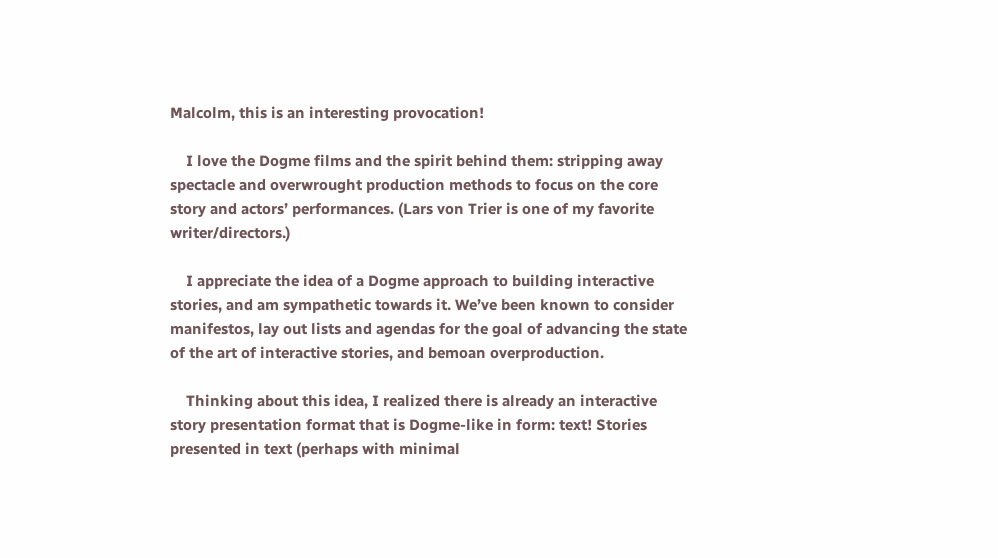Malcolm, this is an interesting provocation!

    I love the Dogme films and the spirit behind them: stripping away spectacle and overwrought production methods to focus on the core story and actors’ performances. (Lars von Trier is one of my favorite writer/directors.)

    I appreciate the idea of a Dogme approach to building interactive stories, and am sympathetic towards it. We’ve been known to consider manifestos, lay out lists and agendas for the goal of advancing the state of the art of interactive stories, and bemoan overproduction.

    Thinking about this idea, I realized there is already an interactive story presentation format that is Dogme-like in form: text! Stories presented in text (perhaps with minimal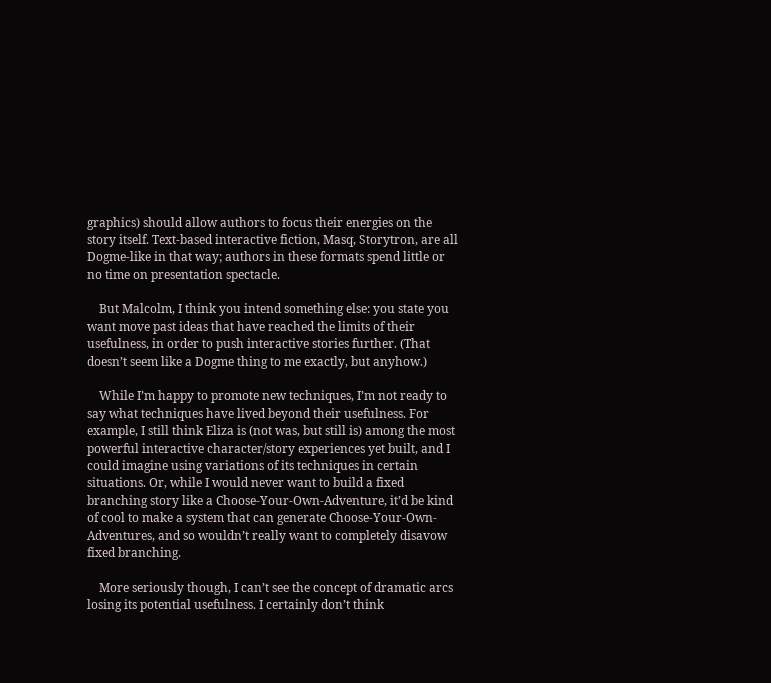graphics) should allow authors to focus their energies on the story itself. Text-based interactive fiction, Masq, Storytron, are all Dogme-like in that way; authors in these formats spend little or no time on presentation spectacle.

    But Malcolm, I think you intend something else: you state you want move past ideas that have reached the limits of their usefulness, in order to push interactive stories further. (That doesn’t seem like a Dogme thing to me exactly, but anyhow.)

    While I’m happy to promote new techniques, I’m not ready to say what techniques have lived beyond their usefulness. For example, I still think Eliza is (not was, but still is) among the most powerful interactive character/story experiences yet built, and I could imagine using variations of its techniques in certain situations. Or, while I would never want to build a fixed branching story like a Choose-Your-Own-Adventure, it’d be kind of cool to make a system that can generate Choose-Your-Own-Adventures, and so wouldn’t really want to completely disavow fixed branching.

    More seriously though, I can’t see the concept of dramatic arcs losing its potential usefulness. I certainly don’t think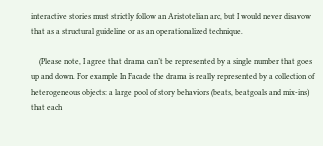interactive stories must strictly follow an Aristotelian arc, but I would never disavow that as a structural guideline or as an operationalized technique.

    (Please note, I agree that drama can’t be represented by a single number that goes up and down. For example In Facade the drama is really represented by a collection of heterogeneous objects: a large pool of story behaviors (beats, beatgoals and mix-ins) that each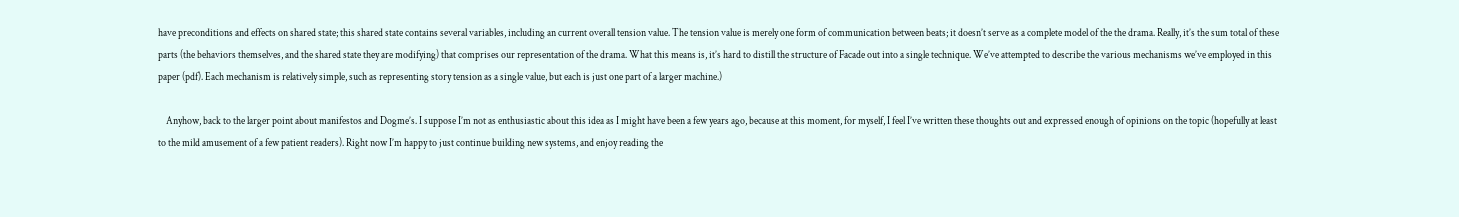have preconditions and effects on shared state; this shared state contains several variables, including an current overall tension value. The tension value is merely one form of communication between beats; it doesn’t serve as a complete model of the the drama. Really, it’s the sum total of these parts (the behaviors themselves, and the shared state they are modifying) that comprises our representation of the drama. What this means is, it’s hard to distill the structure of Facade out into a single technique. We’ve attempted to describe the various mechanisms we’ve employed in this paper (pdf). Each mechanism is relatively simple, such as representing story tension as a single value, but each is just one part of a larger machine.)

    Anyhow, back to the larger point about manifestos and Dogme’s. I suppose I’m not as enthusiastic about this idea as I might have been a few years ago, because at this moment, for myself, I feel I’ve written these thoughts out and expressed enough of opinions on the topic (hopefully at least to the mild amusement of a few patient readers). Right now I’m happy to just continue building new systems, and enjoy reading the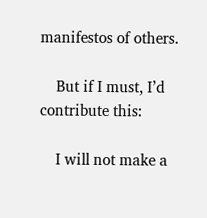manifestos of others.

    But if I must, I’d contribute this:

    I will not make a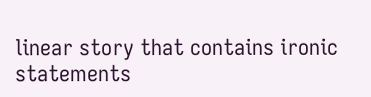linear story that contains ironic statements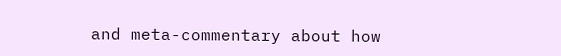and meta-commentary about how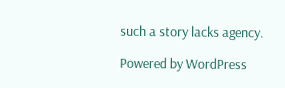such a story lacks agency.

Powered by WordPress